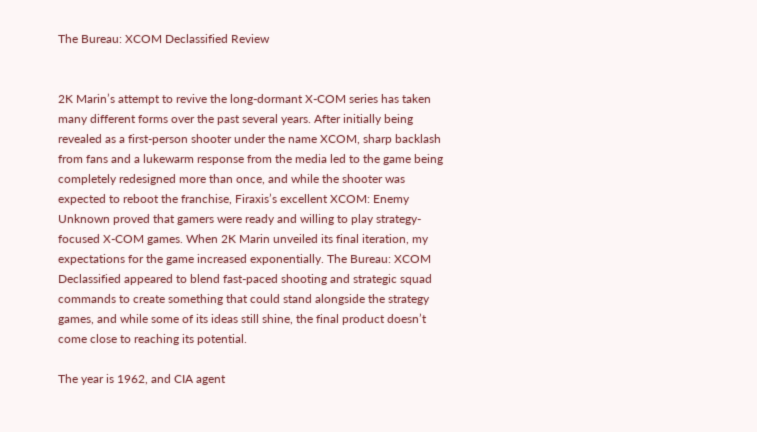The Bureau: XCOM Declassified Review


2K Marin’s attempt to revive the long-dormant X-COM series has taken many different forms over the past several years. After initially being revealed as a first-person shooter under the name XCOM, sharp backlash from fans and a lukewarm response from the media led to the game being completely redesigned more than once, and while the shooter was expected to reboot the franchise, Firaxis’s excellent XCOM: Enemy Unknown proved that gamers were ready and willing to play strategy-focused X-COM games. When 2K Marin unveiled its final iteration, my expectations for the game increased exponentially. The Bureau: XCOM Declassified appeared to blend fast-paced shooting and strategic squad commands to create something that could stand alongside the strategy games, and while some of its ideas still shine, the final product doesn’t come close to reaching its potential.

The year is 1962, and CIA agent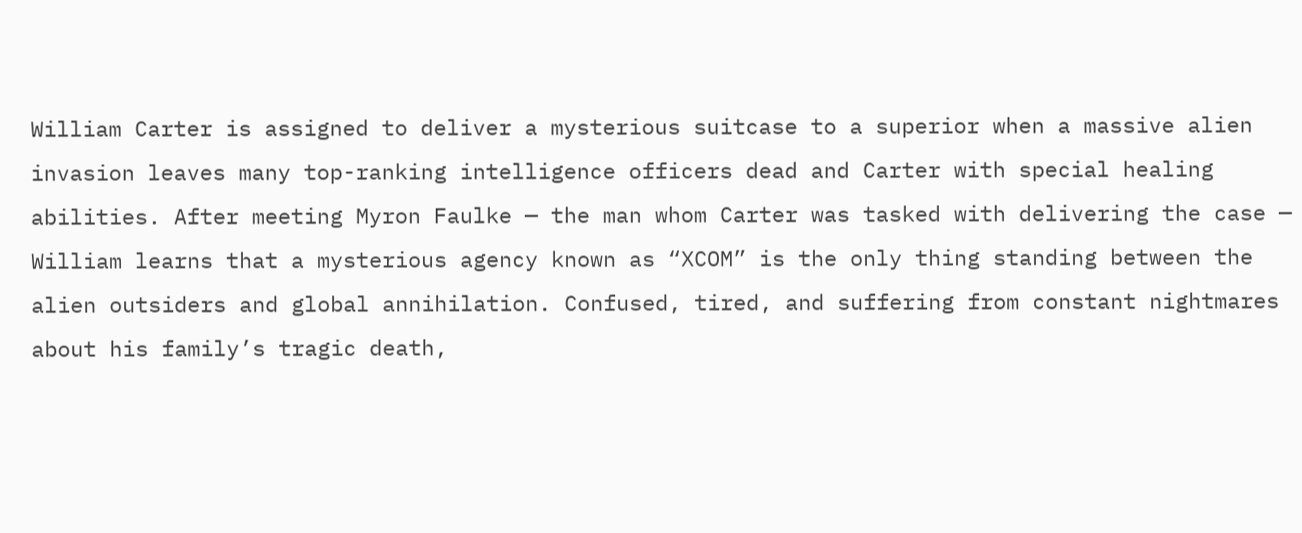William Carter is assigned to deliver a mysterious suitcase to a superior when a massive alien invasion leaves many top-ranking intelligence officers dead and Carter with special healing abilities. After meeting Myron Faulke — the man whom Carter was tasked with delivering the case — William learns that a mysterious agency known as “XCOM” is the only thing standing between the alien outsiders and global annihilation. Confused, tired, and suffering from constant nightmares about his family’s tragic death,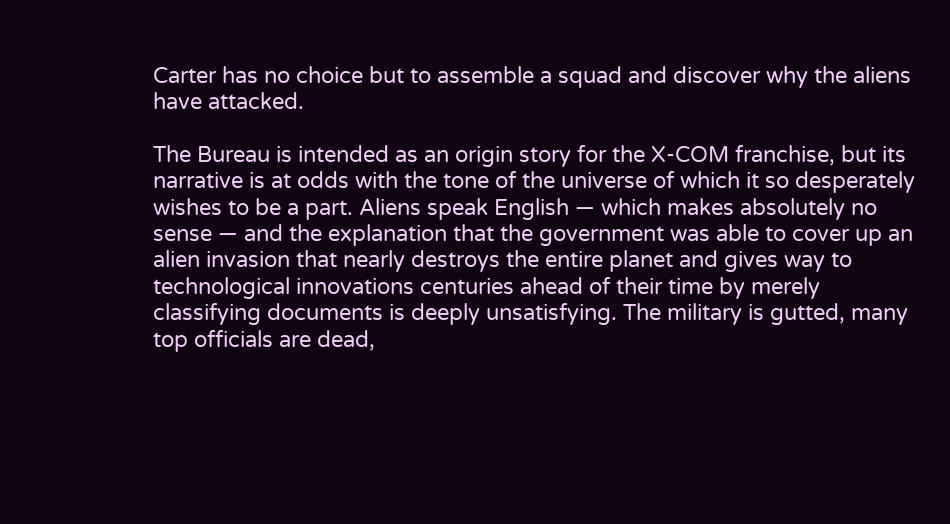Carter has no choice but to assemble a squad and discover why the aliens have attacked.

The Bureau is intended as an origin story for the X-COM franchise, but its narrative is at odds with the tone of the universe of which it so desperately wishes to be a part. Aliens speak English — which makes absolutely no sense — and the explanation that the government was able to cover up an alien invasion that nearly destroys the entire planet and gives way to technological innovations centuries ahead of their time by merely classifying documents is deeply unsatisfying. The military is gutted, many top officials are dead,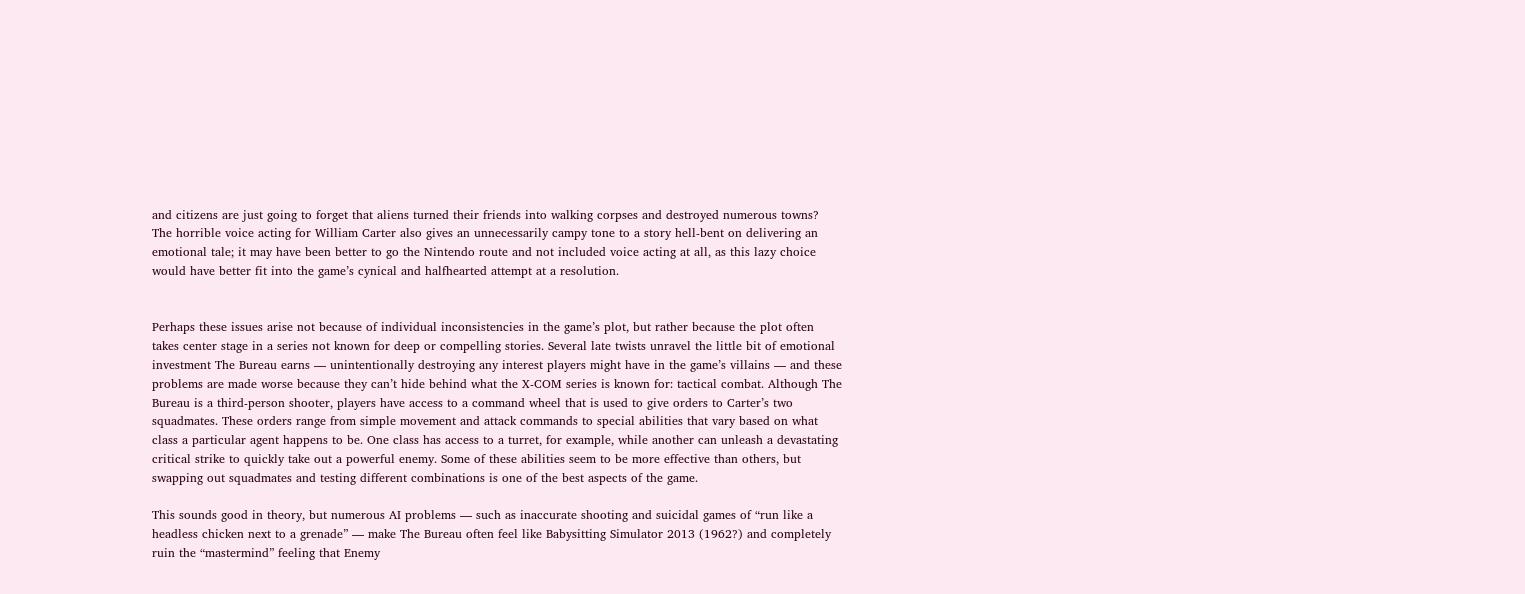and citizens are just going to forget that aliens turned their friends into walking corpses and destroyed numerous towns?  The horrible voice acting for William Carter also gives an unnecessarily campy tone to a story hell-bent on delivering an emotional tale; it may have been better to go the Nintendo route and not included voice acting at all, as this lazy choice would have better fit into the game’s cynical and halfhearted attempt at a resolution.


Perhaps these issues arise not because of individual inconsistencies in the game’s plot, but rather because the plot often takes center stage in a series not known for deep or compelling stories. Several late twists unravel the little bit of emotional investment The Bureau earns — unintentionally destroying any interest players might have in the game’s villains — and these problems are made worse because they can’t hide behind what the X-COM series is known for: tactical combat. Although The Bureau is a third-person shooter, players have access to a command wheel that is used to give orders to Carter’s two squadmates. These orders range from simple movement and attack commands to special abilities that vary based on what class a particular agent happens to be. One class has access to a turret, for example, while another can unleash a devastating critical strike to quickly take out a powerful enemy. Some of these abilities seem to be more effective than others, but swapping out squadmates and testing different combinations is one of the best aspects of the game.

This sounds good in theory, but numerous AI problems — such as inaccurate shooting and suicidal games of “run like a headless chicken next to a grenade” — make The Bureau often feel like Babysitting Simulator 2013 (1962?) and completely ruin the “mastermind” feeling that Enemy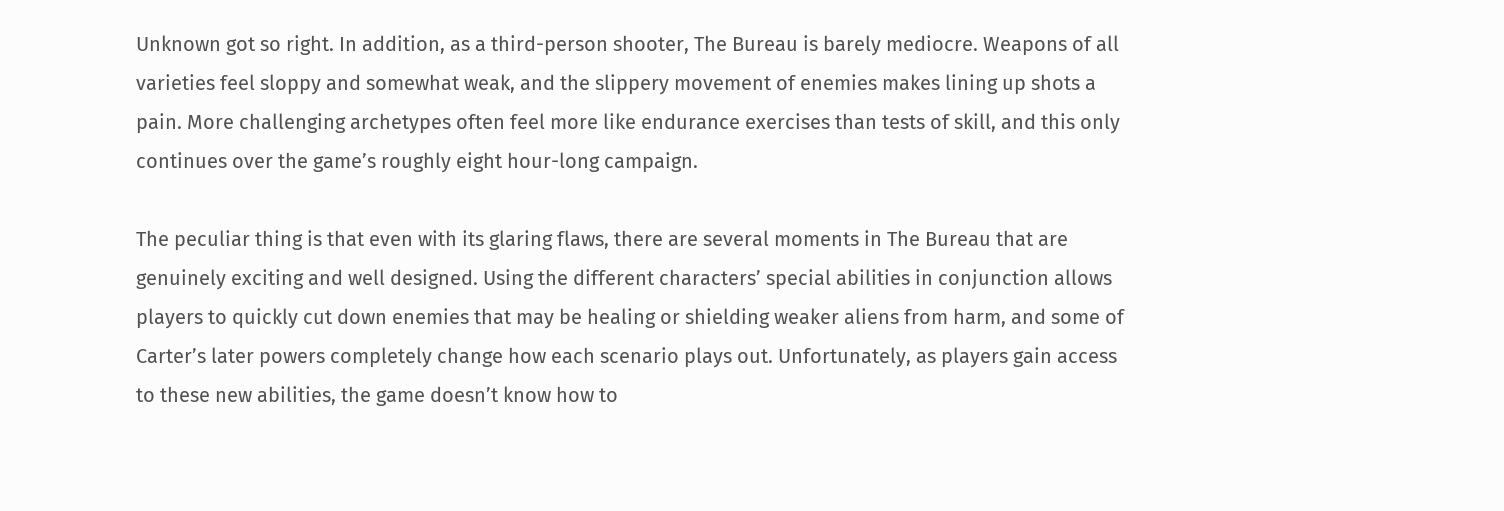Unknown got so right. In addition, as a third-person shooter, The Bureau is barely mediocre. Weapons of all varieties feel sloppy and somewhat weak, and the slippery movement of enemies makes lining up shots a pain. More challenging archetypes often feel more like endurance exercises than tests of skill, and this only continues over the game’s roughly eight hour-long campaign.

The peculiar thing is that even with its glaring flaws, there are several moments in The Bureau that are genuinely exciting and well designed. Using the different characters’ special abilities in conjunction allows players to quickly cut down enemies that may be healing or shielding weaker aliens from harm, and some of Carter’s later powers completely change how each scenario plays out. Unfortunately, as players gain access to these new abilities, the game doesn’t know how to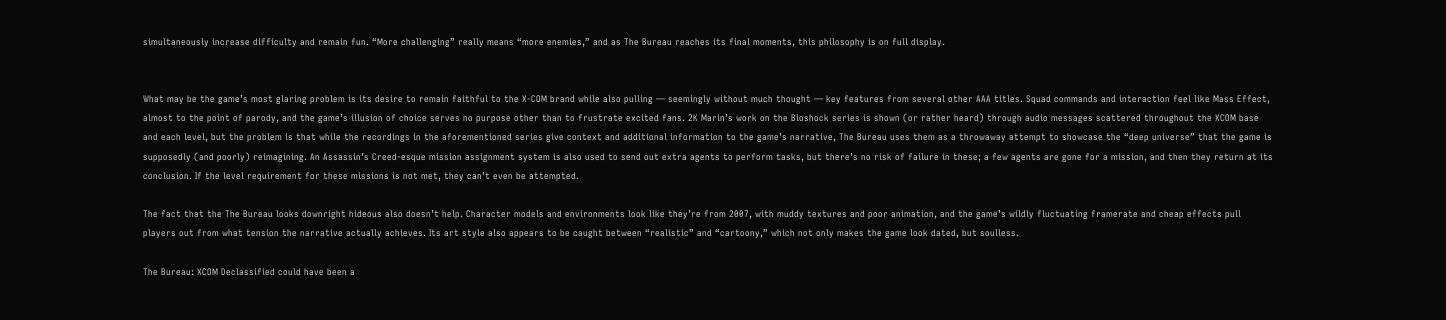simultaneously increase difficulty and remain fun. “More challenging” really means “more enemies,” and as The Bureau reaches its final moments, this philosophy is on full display.


What may be the game’s most glaring problem is its desire to remain faithful to the X-COM brand while also pulling — seemingly without much thought — key features from several other AAA titles. Squad commands and interaction feel like Mass Effect, almost to the point of parody, and the game’s illusion of choice serves no purpose other than to frustrate excited fans. 2K Marin’s work on the Bioshock series is shown (or rather heard) through audio messages scattered throughout the XCOM base and each level, but the problem is that while the recordings in the aforementioned series give context and additional information to the game’s narrative, The Bureau uses them as a throwaway attempt to showcase the “deep universe” that the game is supposedly (and poorly) reimagining. An Assassin’s Creed-esque mission assignment system is also used to send out extra agents to perform tasks, but there’s no risk of failure in these; a few agents are gone for a mission, and then they return at its conclusion. If the level requirement for these missions is not met, they can’t even be attempted.

The fact that the The Bureau looks downright hideous also doesn’t help. Character models and environments look like they’re from 2007, with muddy textures and poor animation, and the game’s wildly fluctuating framerate and cheap effects pull players out from what tension the narrative actually achieves. Its art style also appears to be caught between “realistic” and “cartoony,” which not only makes the game look dated, but soulless.

The Bureau: XCOM Declassified could have been a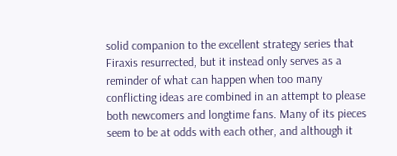solid companion to the excellent strategy series that Firaxis resurrected, but it instead only serves as a reminder of what can happen when too many conflicting ideas are combined in an attempt to please both newcomers and longtime fans. Many of its pieces seem to be at odds with each other, and although it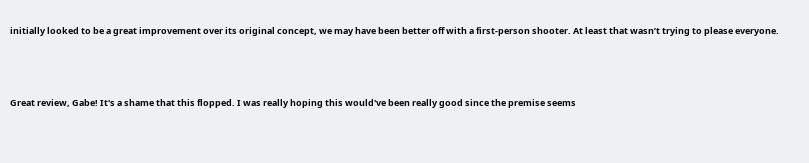initially looked to be a great improvement over its original concept, we may have been better off with a first-person shooter. At least that wasn’t trying to please everyone.



Great review, Gabe! It's a shame that this flopped. I was really hoping this would've been really good since the premise seems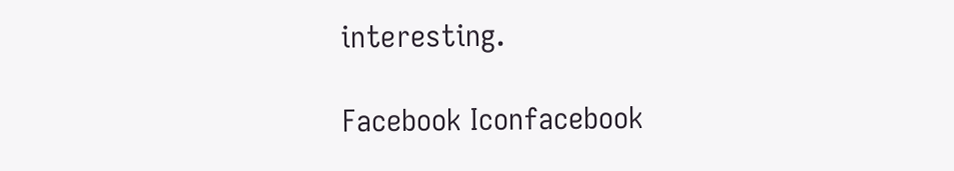interesting.

Facebook Iconfacebook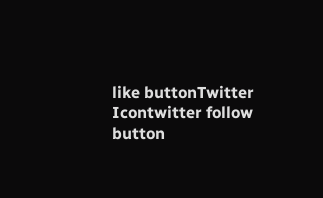like buttonTwitter Icontwitter follow button